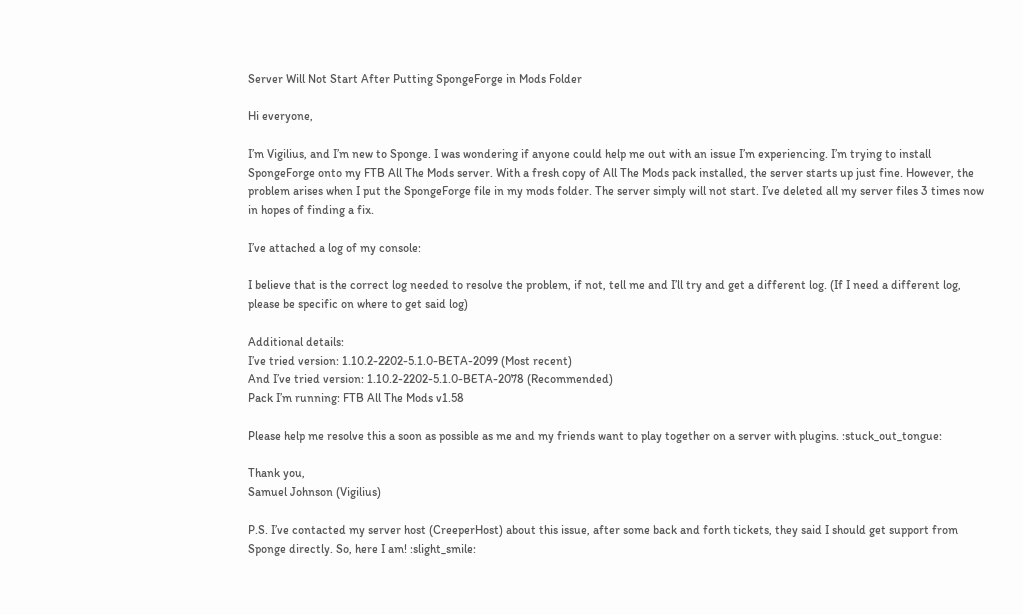Server Will Not Start After Putting SpongeForge in Mods Folder

Hi everyone,

I’m Vigilius, and I’m new to Sponge. I was wondering if anyone could help me out with an issue I’m experiencing. I’m trying to install SpongeForge onto my FTB All The Mods server. With a fresh copy of All The Mods pack installed, the server starts up just fine. However, the problem arises when I put the SpongeForge file in my mods folder. The server simply will not start. I’ve deleted all my server files 3 times now in hopes of finding a fix.

I’ve attached a log of my console:

I believe that is the correct log needed to resolve the problem, if not, tell me and I’ll try and get a different log. (If I need a different log, please be specific on where to get said log)

Additional details:
I’ve tried version: 1.10.2-2202-5.1.0-BETA-2099 (Most recent)
And I’ve tried version: 1.10.2-2202-5.1.0-BETA-2078 (Recommended)
Pack I’m running: FTB All The Mods v1.58

Please help me resolve this a soon as possible as me and my friends want to play together on a server with plugins. :stuck_out_tongue:

Thank you,
Samuel Johnson (Vigilius)

P.S. I’ve contacted my server host (CreeperHost) about this issue, after some back and forth tickets, they said I should get support from Sponge directly. So, here I am! :slight_smile: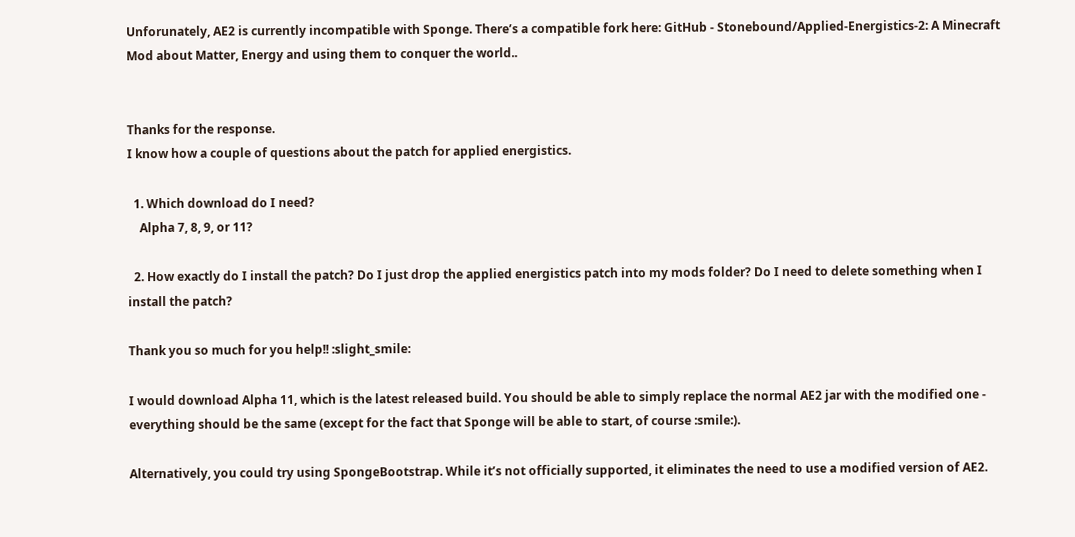Unforunately, AE2 is currently incompatible with Sponge. There’s a compatible fork here: GitHub - Stonebound/Applied-Energistics-2: A Minecraft Mod about Matter, Energy and using them to conquer the world..


Thanks for the response.
I know how a couple of questions about the patch for applied energistics.

  1. Which download do I need?
    Alpha 7, 8, 9, or 11?

  2. How exactly do I install the patch? Do I just drop the applied energistics patch into my mods folder? Do I need to delete something when I install the patch?

Thank you so much for you help!! :slight_smile:

I would download Alpha 11, which is the latest released build. You should be able to simply replace the normal AE2 jar with the modified one - everything should be the same (except for the fact that Sponge will be able to start, of course :smile:).

Alternatively, you could try using SpongeBootstrap. While it’s not officially supported, it eliminates the need to use a modified version of AE2.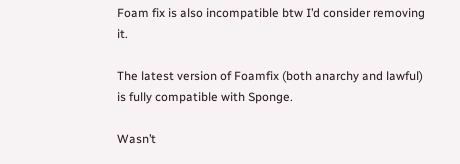Foam fix is also incompatible btw I’d consider removing it.

The latest version of Foamfix (both anarchy and lawful) is fully compatible with Sponge.

Wasn’t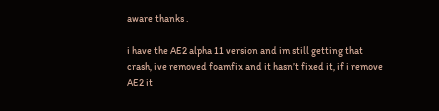aware thanks .

i have the AE2 alpha 11 version and im still getting that crash, ive removed foamfix and it hasn’t fixed it, if i remove AE2 it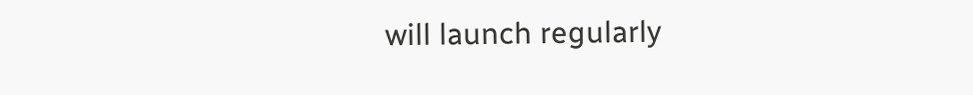will launch regularly